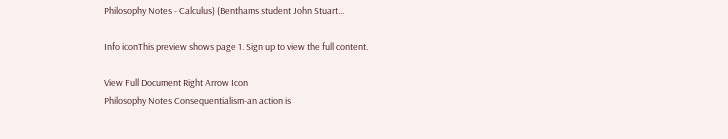Philosophy Notes - Calculus) (Benthams student John Stuart...

Info iconThis preview shows page 1. Sign up to view the full content.

View Full Document Right Arrow Icon
Philosophy Notes Consequentialism-an action is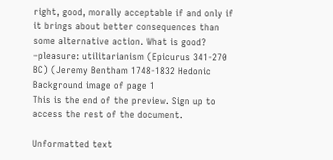right, good, morally acceptable if and only if it brings about better consequences than some alternative action. What is good? –pleasure: utilitarianism (Epicurus 341-270 BC) (Jeremy Bentham 1748-1832 Hedonic
Background image of page 1
This is the end of the preview. Sign up to access the rest of the document.

Unformatted text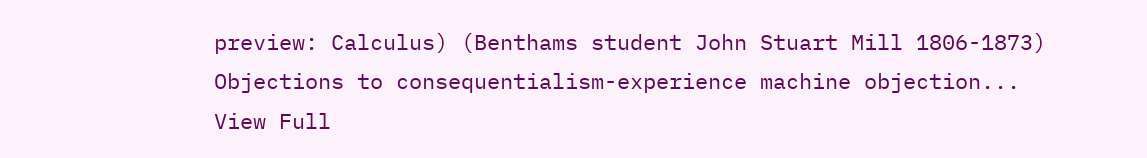preview: Calculus) (Benthams student John Stuart Mill 1806-1873) Objections to consequentialism-experience machine objection...
View Full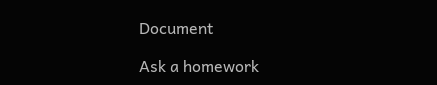Document

Ask a homework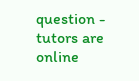question - tutors are online